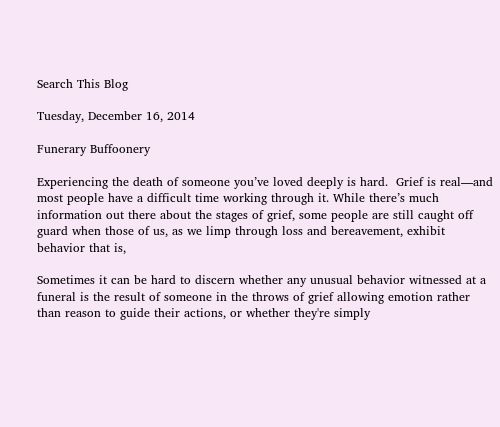Search This Blog

Tuesday, December 16, 2014

Funerary Buffoonery

Experiencing the death of someone you’ve loved deeply is hard.  Grief is real—and most people have a difficult time working through it. While there’s much information out there about the stages of grief, some people are still caught off guard when those of us, as we limp through loss and bereavement, exhibit behavior that is,

Sometimes it can be hard to discern whether any unusual behavior witnessed at a funeral is the result of someone in the throws of grief allowing emotion rather than reason to guide their actions, or whether they're simply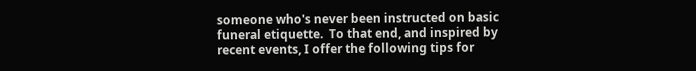someone who's never been instructed on basic funeral etiquette.  To that end, and inspired by recent events, I offer the following tips for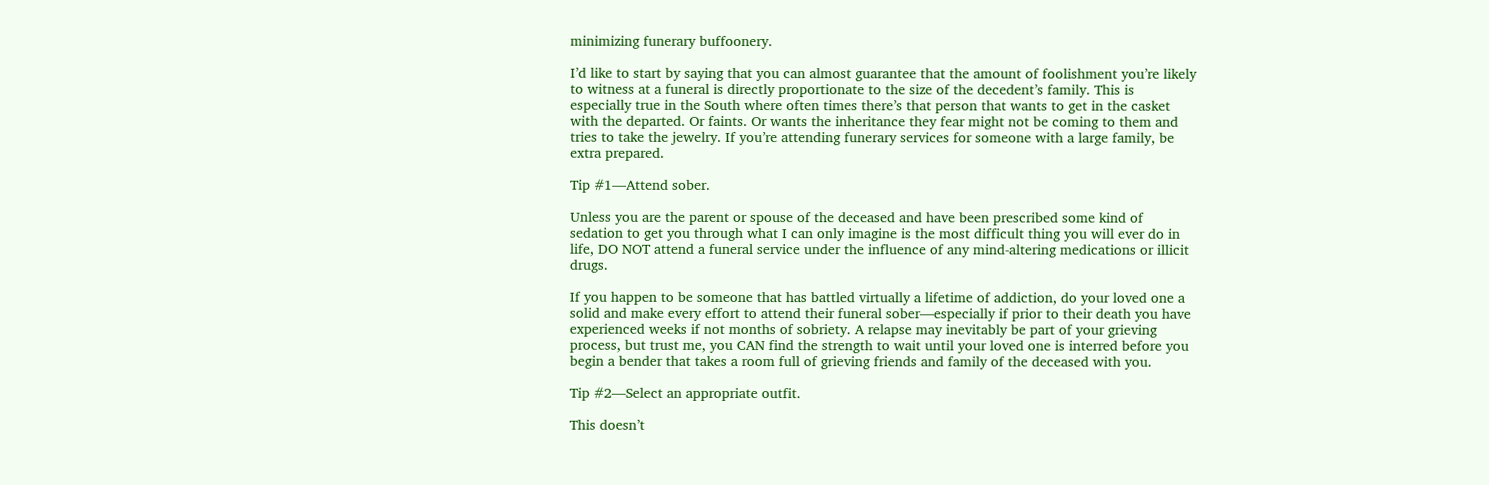minimizing funerary buffoonery.

I’d like to start by saying that you can almost guarantee that the amount of foolishment you’re likely to witness at a funeral is directly proportionate to the size of the decedent’s family. This is especially true in the South where often times there’s that person that wants to get in the casket with the departed. Or faints. Or wants the inheritance they fear might not be coming to them and tries to take the jewelry. If you’re attending funerary services for someone with a large family, be extra prepared.

Tip #1—Attend sober.

Unless you are the parent or spouse of the deceased and have been prescribed some kind of sedation to get you through what I can only imagine is the most difficult thing you will ever do in life, DO NOT attend a funeral service under the influence of any mind-altering medications or illicit drugs.

If you happen to be someone that has battled virtually a lifetime of addiction, do your loved one a solid and make every effort to attend their funeral sober—especially if prior to their death you have experienced weeks if not months of sobriety. A relapse may inevitably be part of your grieving process, but trust me, you CAN find the strength to wait until your loved one is interred before you begin a bender that takes a room full of grieving friends and family of the deceased with you.

Tip #2—Select an appropriate outfit.

This doesn’t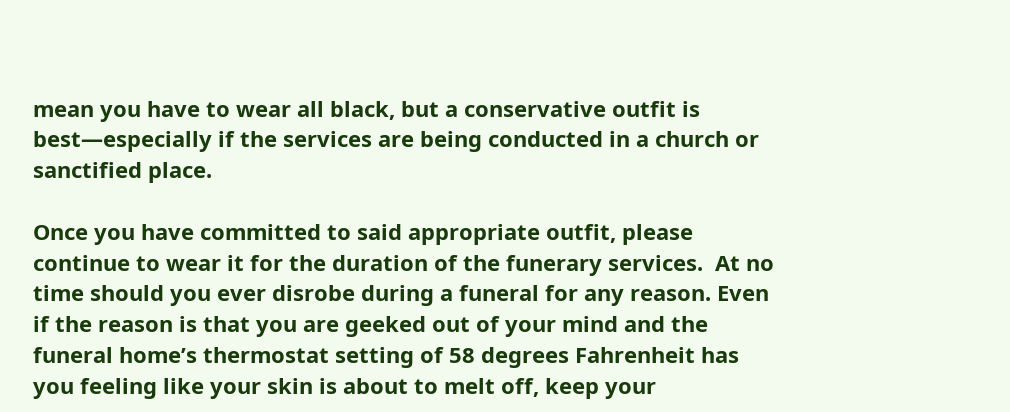mean you have to wear all black, but a conservative outfit is best—especially if the services are being conducted in a church or sanctified place.

Once you have committed to said appropriate outfit, please continue to wear it for the duration of the funerary services.  At no time should you ever disrobe during a funeral for any reason. Even if the reason is that you are geeked out of your mind and the funeral home’s thermostat setting of 58 degrees Fahrenheit has you feeling like your skin is about to melt off, keep your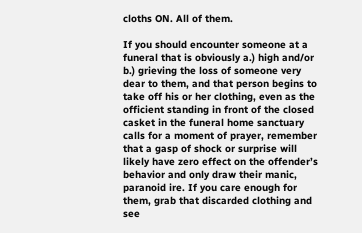cloths ON. All of them.

If you should encounter someone at a funeral that is obviously a.) high and/or b.) grieving the loss of someone very dear to them, and that person begins to take off his or her clothing, even as the officient standing in front of the closed casket in the funeral home sanctuary calls for a moment of prayer, remember that a gasp of shock or surprise will likely have zero effect on the offender’s behavior and only draw their manic, paranoid ire. If you care enough for them, grab that discarded clothing and see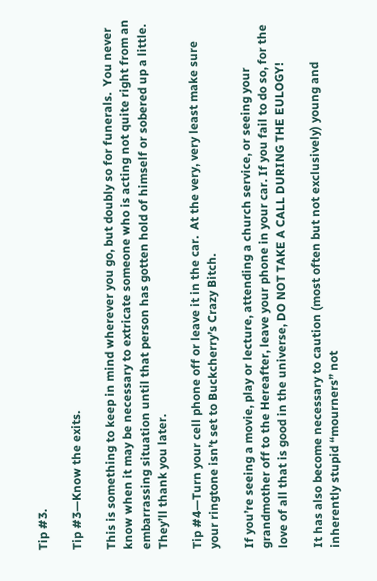Tip #3.

Tip #3—Know the exits.

This is something to keep in mind wherever you go, but doubly so for funerals.  You never know when it may be necessary to extricate someone who is acting not quite right from an embarrassing situation until that person has gotten hold of himself or sobered up a little. They’ll thank you later.

Tip #4—Turn your cell phone off or leave it in the car.  At the very, very least make sure your ringtone isn’t set to Buckcherry’s Crazy Bitch.

If you’re seeing a movie, play or lecture, attending a church service, or seeing your grandmother off to the Hereafter, leave your phone in your car. If you fail to do so, for the love of all that is good in the universe, DO NOT TAKE A CALL DURING THE EULOGY!

It has also become necessary to caution (most often but not exclusively) young and inherently stupid “mourners” not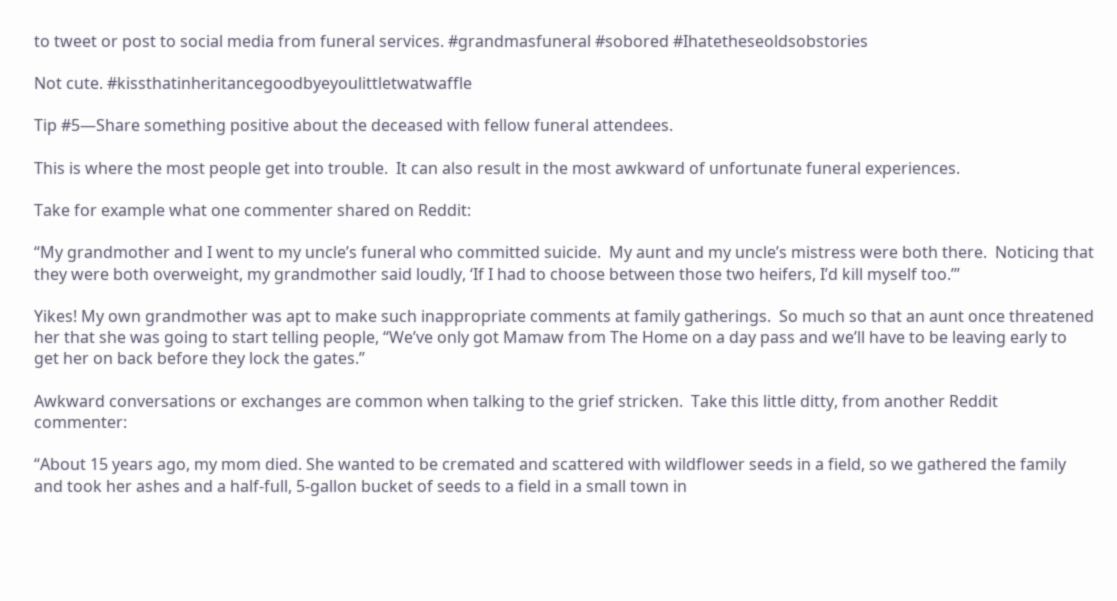to tweet or post to social media from funeral services. #grandmasfuneral #sobored #Ihatetheseoldsobstories

Not cute. #kissthatinheritancegoodbyeyoulittletwatwaffle

Tip #5—Share something positive about the deceased with fellow funeral attendees.

This is where the most people get into trouble.  It can also result in the most awkward of unfortunate funeral experiences.

Take for example what one commenter shared on Reddit:

“My grandmother and I went to my uncle’s funeral who committed suicide.  My aunt and my uncle’s mistress were both there.  Noticing that they were both overweight, my grandmother said loudly, ‘If I had to choose between those two heifers, I’d kill myself too.’”

Yikes! My own grandmother was apt to make such inappropriate comments at family gatherings.  So much so that an aunt once threatened her that she was going to start telling people, “We’ve only got Mamaw from The Home on a day pass and we’ll have to be leaving early to get her on back before they lock the gates.”

Awkward conversations or exchanges are common when talking to the grief stricken.  Take this little ditty, from another Reddit commenter:

“About 15 years ago, my mom died. She wanted to be cremated and scattered with wildflower seeds in a field, so we gathered the family and took her ashes and a half-full, 5-gallon bucket of seeds to a field in a small town in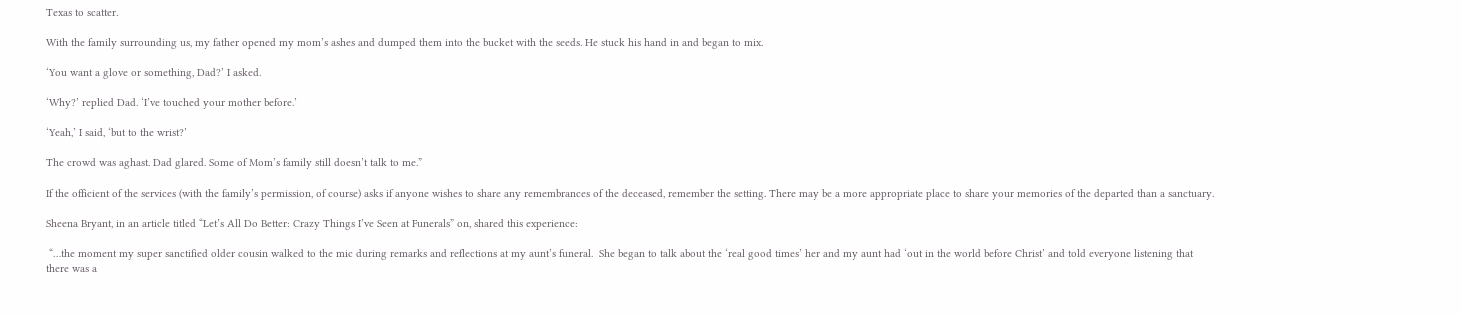Texas to scatter.

With the family surrounding us, my father opened my mom’s ashes and dumped them into the bucket with the seeds. He stuck his hand in and began to mix.

‘You want a glove or something, Dad?’ I asked.

‘Why?’ replied Dad. ‘I’ve touched your mother before.’

‘Yeah,’ I said, ‘but to the wrist?’

The crowd was aghast. Dad glared. Some of Mom’s family still doesn’t talk to me.”

If the officient of the services (with the family’s permission, of course) asks if anyone wishes to share any remembrances of the deceased, remember the setting. There may be a more appropriate place to share your memories of the departed than a sanctuary.

Sheena Bryant, in an article titled “Let’s All Do Better: Crazy Things I’ve Seen at Funerals” on, shared this experience:

 “…the moment my super sanctified older cousin walked to the mic during remarks and reflections at my aunt’s funeral.  She began to talk about the ‘real good times’ her and my aunt had ‘out in the world before Christ’ and told everyone listening that there was a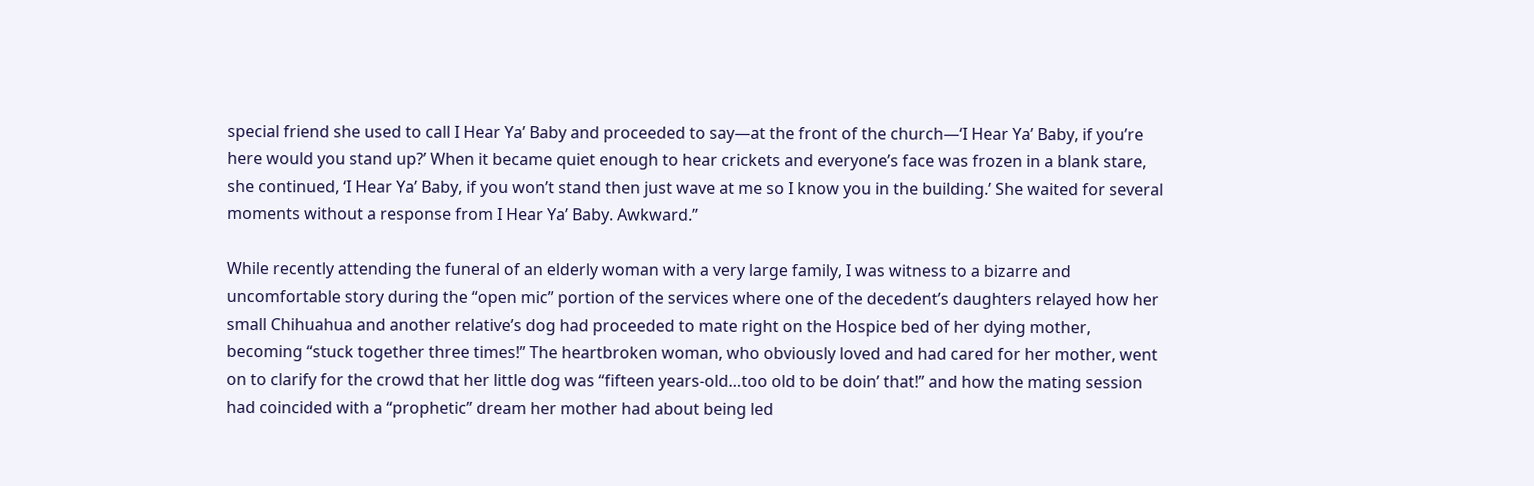special friend she used to call I Hear Ya’ Baby and proceeded to say—at the front of the church—‘I Hear Ya’ Baby, if you’re here would you stand up?’ When it became quiet enough to hear crickets and everyone’s face was frozen in a blank stare, she continued, ‘I Hear Ya’ Baby, if you won’t stand then just wave at me so I know you in the building.’ She waited for several moments without a response from I Hear Ya’ Baby. Awkward.”

While recently attending the funeral of an elderly woman with a very large family, I was witness to a bizarre and uncomfortable story during the “open mic” portion of the services where one of the decedent’s daughters relayed how her small Chihuahua and another relative’s dog had proceeded to mate right on the Hospice bed of her dying mother, becoming “stuck together three times!” The heartbroken woman, who obviously loved and had cared for her mother, went on to clarify for the crowd that her little dog was “fifteen years-old…too old to be doin’ that!” and how the mating session had coincided with a “prophetic” dream her mother had about being led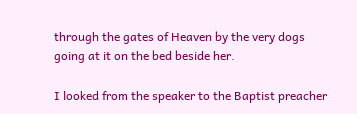through the gates of Heaven by the very dogs going at it on the bed beside her.

I looked from the speaker to the Baptist preacher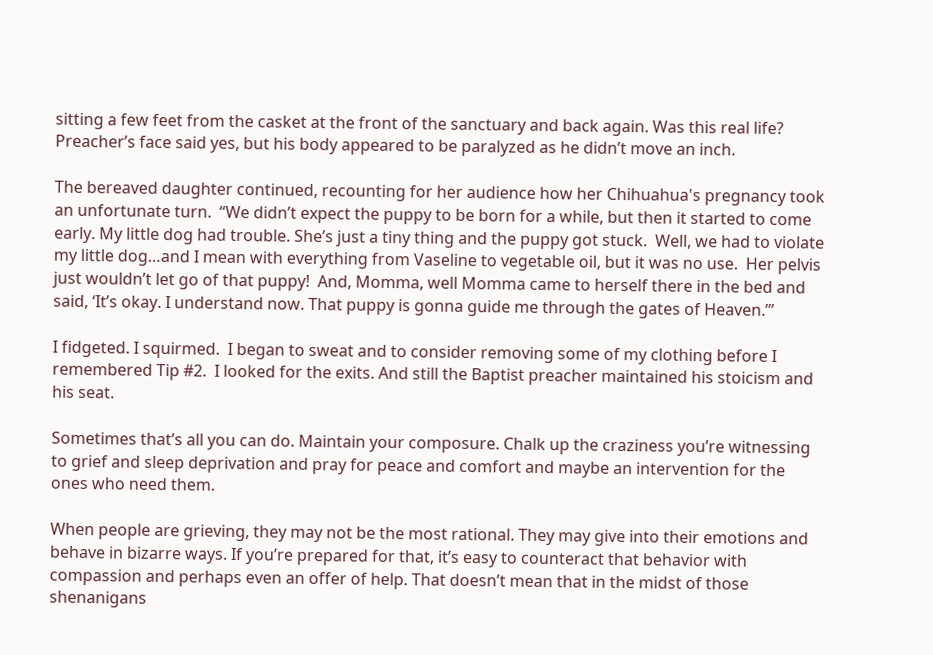sitting a few feet from the casket at the front of the sanctuary and back again. Was this real life? Preacher’s face said yes, but his body appeared to be paralyzed as he didn’t move an inch.

The bereaved daughter continued, recounting for her audience how her Chihuahua's pregnancy took an unfortunate turn.  “We didn’t expect the puppy to be born for a while, but then it started to come early. My little dog had trouble. She’s just a tiny thing and the puppy got stuck.  Well, we had to violate my little dog…and I mean with everything from Vaseline to vegetable oil, but it was no use.  Her pelvis just wouldn’t let go of that puppy!  And, Momma, well Momma came to herself there in the bed and said, ‘It’s okay. I understand now. That puppy is gonna guide me through the gates of Heaven.’”

I fidgeted. I squirmed.  I began to sweat and to consider removing some of my clothing before I remembered Tip #2.  I looked for the exits. And still the Baptist preacher maintained his stoicism and his seat.

Sometimes that’s all you can do. Maintain your composure. Chalk up the craziness you’re witnessing to grief and sleep deprivation and pray for peace and comfort and maybe an intervention for the ones who need them.

When people are grieving, they may not be the most rational. They may give into their emotions and behave in bizarre ways. If you’re prepared for that, it’s easy to counteract that behavior with compassion and perhaps even an offer of help. That doesn’t mean that in the midst of those shenanigans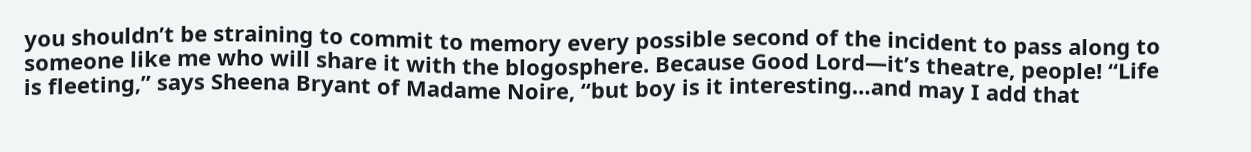you shouldn’t be straining to commit to memory every possible second of the incident to pass along to someone like me who will share it with the blogosphere. Because Good Lord—it’s theatre, people! “Life is fleeting,” says Sheena Bryant of Madame Noire, “but boy is it interesting…and may I add that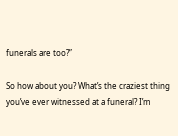funerals are too?”

So how about you? What’s the craziest thing you’ve ever witnessed at a funeral? I’m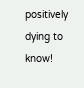positively dying to know!